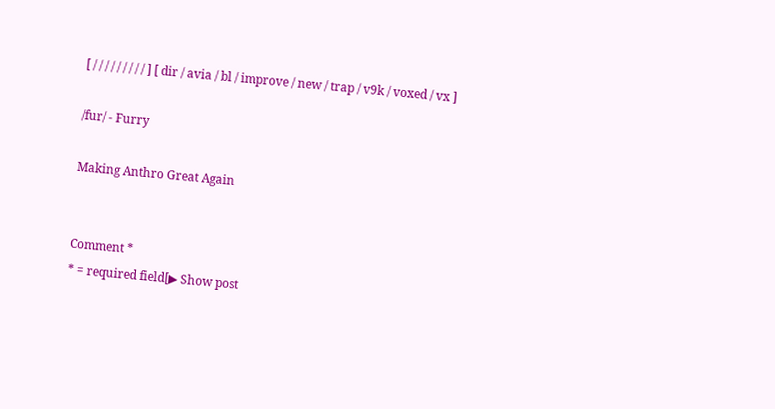[ / / / / / / / / / ] [ dir / avia / bl / improve / new / trap / v9k / voxed / vx ]

/fur/ - Furry

Making Anthro Great Again


Comment *
* = required field[▶ Show post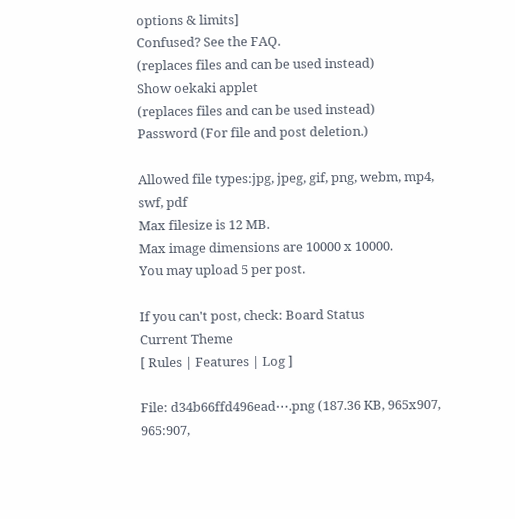options & limits]
Confused? See the FAQ.
(replaces files and can be used instead)
Show oekaki applet
(replaces files and can be used instead)
Password (For file and post deletion.)

Allowed file types:jpg, jpeg, gif, png, webm, mp4, swf, pdf
Max filesize is 12 MB.
Max image dimensions are 10000 x 10000.
You may upload 5 per post.

If you can't post, check: Board Status
Current Theme
[ Rules | Features | Log ]

File: d34b66ffd496ead⋯.png (187.36 KB, 965x907, 965:907,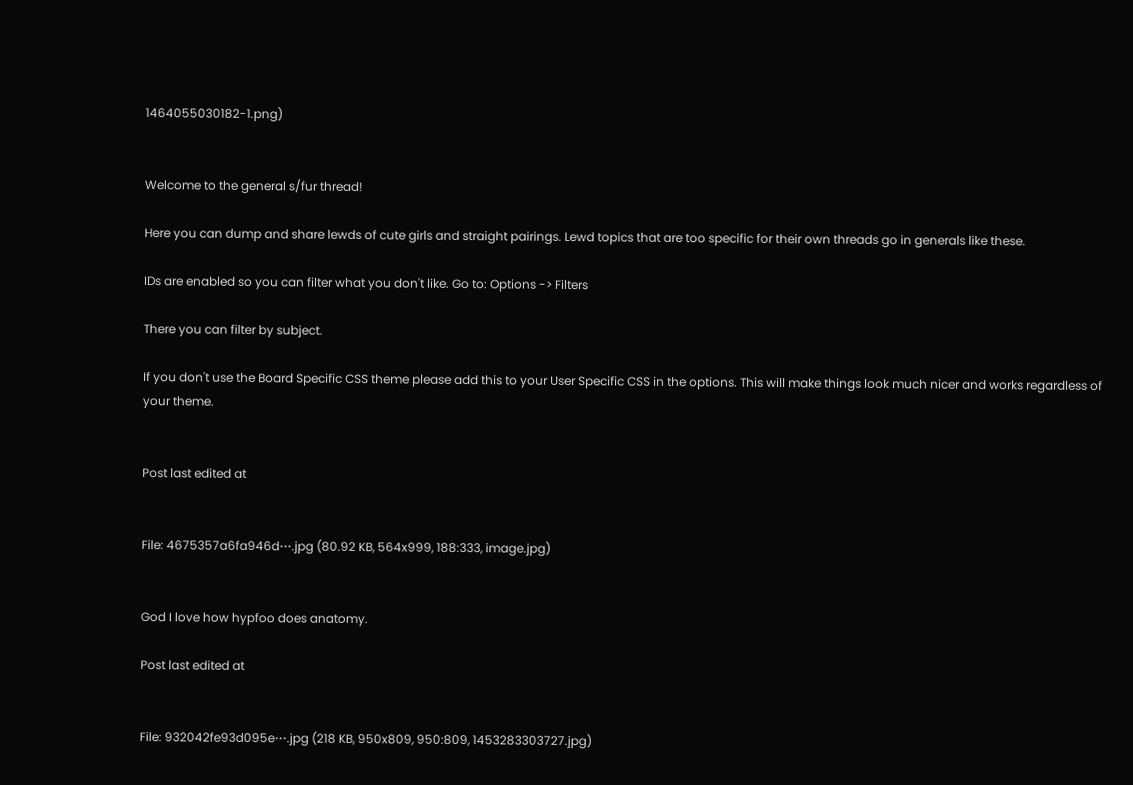1464055030182-1.png)


Welcome to the general s/fur thread!

Here you can dump and share lewds of cute girls and straight pairings. Lewd topics that are too specific for their own threads go in generals like these.

IDs are enabled so you can filter what you don't like. Go to: Options -> Filters

There you can filter by subject.

If you don't use the Board Specific CSS theme please add this to your User Specific CSS in the options. This will make things look much nicer and works regardless of your theme.


Post last edited at


File: 4675357a6fa946d⋯.jpg (80.92 KB, 564x999, 188:333, image.jpg)


God I love how hypfoo does anatomy.

Post last edited at


File: 932042fe93d095e⋯.jpg (218 KB, 950x809, 950:809, 1453283303727.jpg)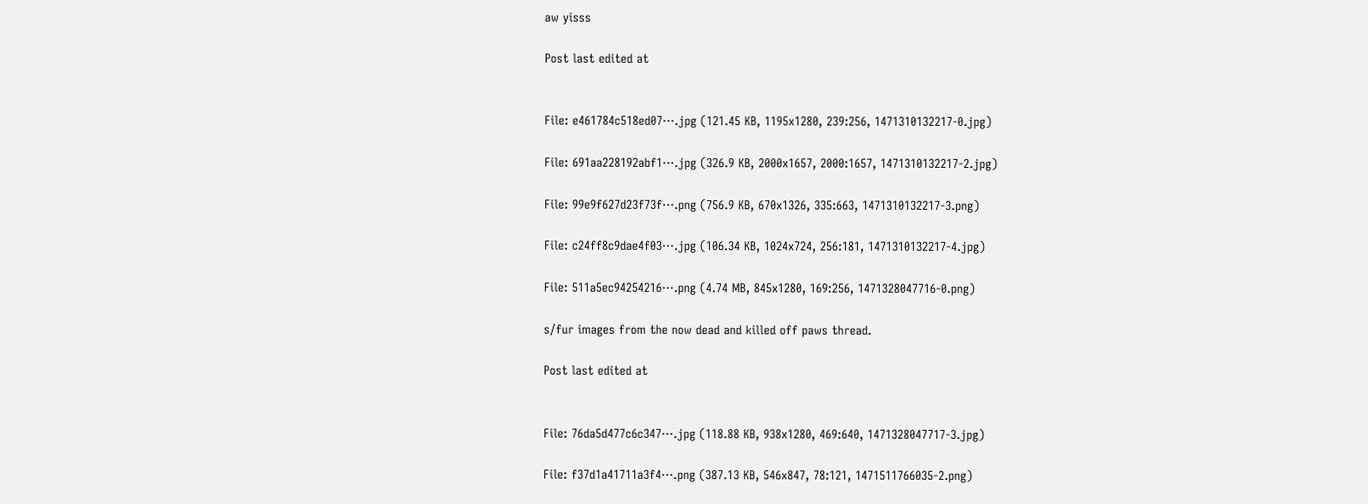aw yisss

Post last edited at


File: e461784c518ed07⋯.jpg (121.45 KB, 1195x1280, 239:256, 1471310132217-0.jpg)

File: 691aa228192abf1⋯.jpg (326.9 KB, 2000x1657, 2000:1657, 1471310132217-2.jpg)

File: 99e9f627d23f73f⋯.png (756.9 KB, 670x1326, 335:663, 1471310132217-3.png)

File: c24ff8c9dae4f03⋯.jpg (106.34 KB, 1024x724, 256:181, 1471310132217-4.jpg)

File: 511a5ec94254216⋯.png (4.74 MB, 845x1280, 169:256, 1471328047716-0.png)

s/fur images from the now dead and killed off paws thread.

Post last edited at


File: 76da5d477c6c347⋯.jpg (118.88 KB, 938x1280, 469:640, 1471328047717-3.jpg)

File: f37d1a41711a3f4⋯.png (387.13 KB, 546x847, 78:121, 1471511766035-2.png)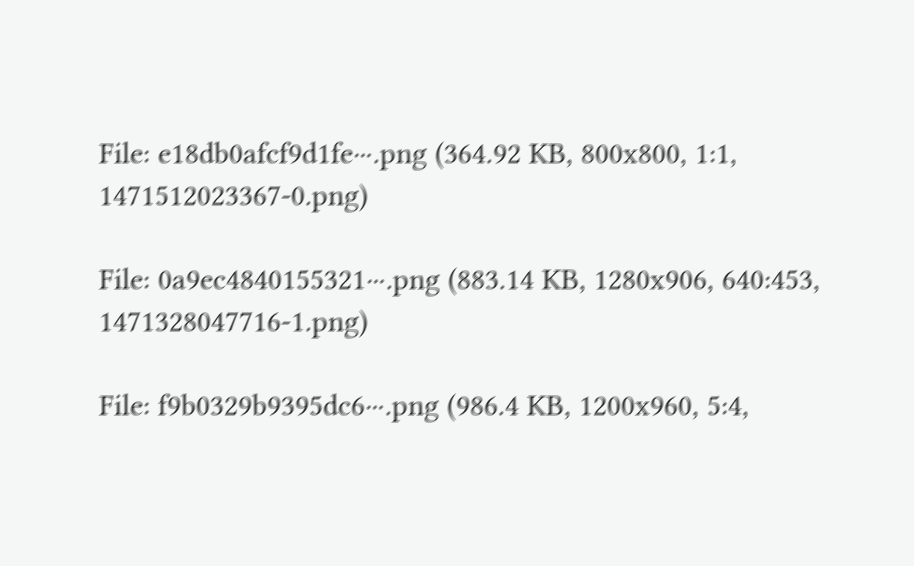File: e18db0afcf9d1fe⋯.png (364.92 KB, 800x800, 1:1, 1471512023367-0.png)

File: 0a9ec4840155321⋯.png (883.14 KB, 1280x906, 640:453, 1471328047716-1.png)

File: f9b0329b9395dc6⋯.png (986.4 KB, 1200x960, 5:4,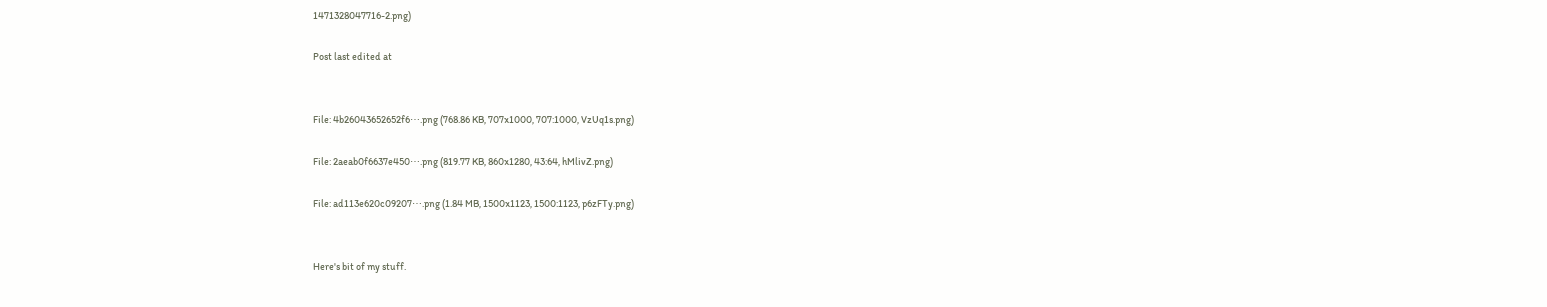1471328047716-2.png)

Post last edited at


File: 4b26043652652f6⋯.png (768.86 KB, 707x1000, 707:1000, VzUq1s.png)

File: 2aeab0f6637e450⋯.png (819.77 KB, 860x1280, 43:64, hMlivZ.png)

File: ad113e620c09207⋯.png (1.84 MB, 1500x1123, 1500:1123, p6zFTy.png)


Here's bit of my stuff.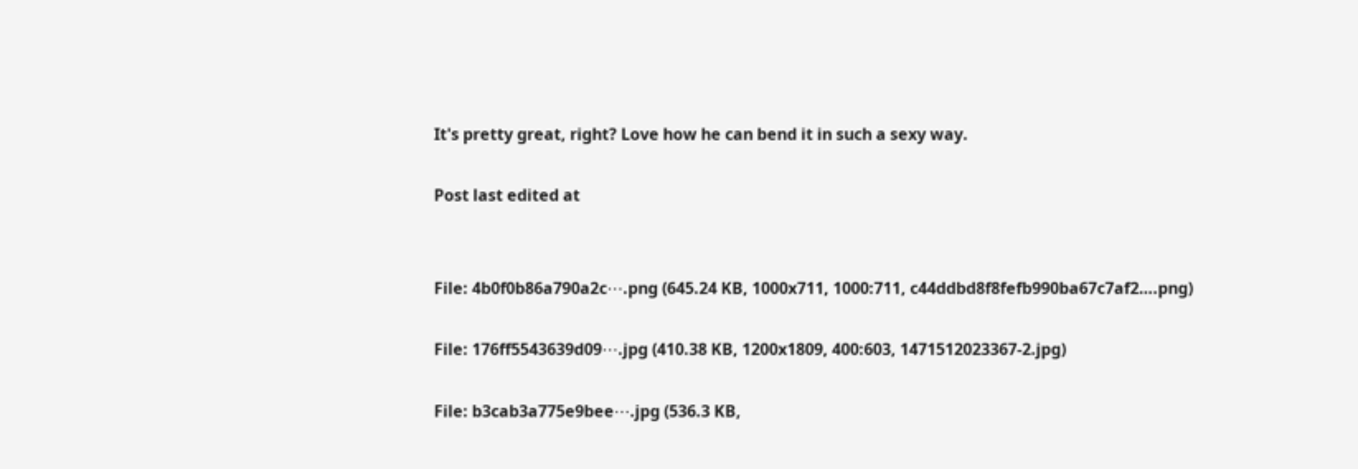It's pretty great, right? Love how he can bend it in such a sexy way.

Post last edited at


File: 4b0f0b86a790a2c⋯.png (645.24 KB, 1000x711, 1000:711, c44ddbd8f8fefb990ba67c7af2….png)

File: 176ff5543639d09⋯.jpg (410.38 KB, 1200x1809, 400:603, 1471512023367-2.jpg)

File: b3cab3a775e9bee⋯.jpg (536.3 KB,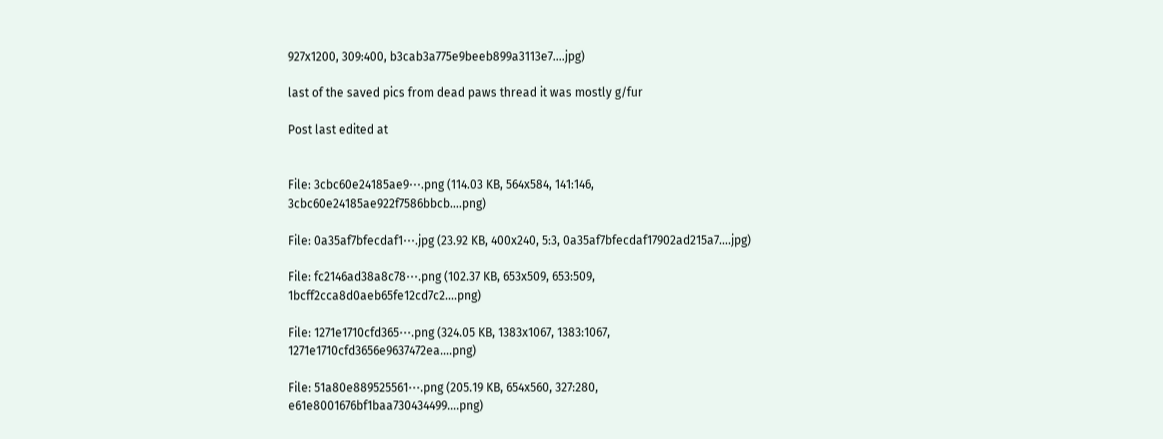927x1200, 309:400, b3cab3a775e9beeb899a3113e7….jpg)

last of the saved pics from dead paws thread it was mostly g/fur

Post last edited at


File: 3cbc60e24185ae9⋯.png (114.03 KB, 564x584, 141:146, 3cbc60e24185ae922f7586bbcb….png)

File: 0a35af7bfecdaf1⋯.jpg (23.92 KB, 400x240, 5:3, 0a35af7bfecdaf17902ad215a7….jpg)

File: fc2146ad38a8c78⋯.png (102.37 KB, 653x509, 653:509, 1bcff2cca8d0aeb65fe12cd7c2….png)

File: 1271e1710cfd365⋯.png (324.05 KB, 1383x1067, 1383:1067, 1271e1710cfd3656e9637472ea….png)

File: 51a80e889525561⋯.png (205.19 KB, 654x560, 327:280, e61e8001676bf1baa730434499….png)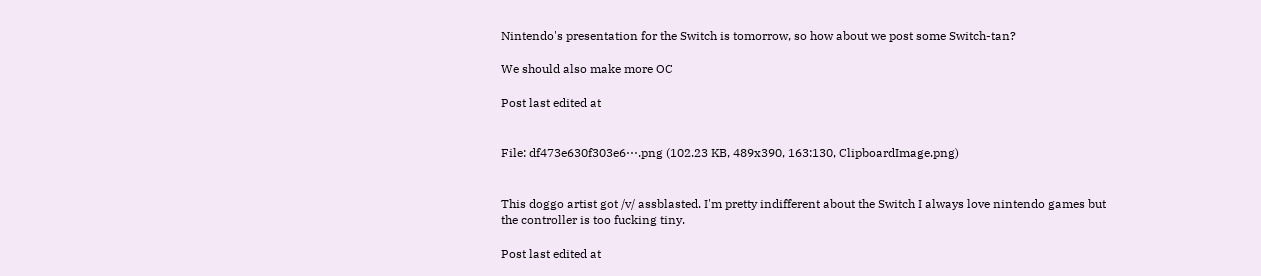Nintendo's presentation for the Switch is tomorrow, so how about we post some Switch-tan?

We should also make more OC

Post last edited at


File: df473e630f303e6⋯.png (102.23 KB, 489x390, 163:130, ClipboardImage.png)


This doggo artist got /v/ assblasted. I'm pretty indifferent about the Switch I always love nintendo games but the controller is too fucking tiny.

Post last edited at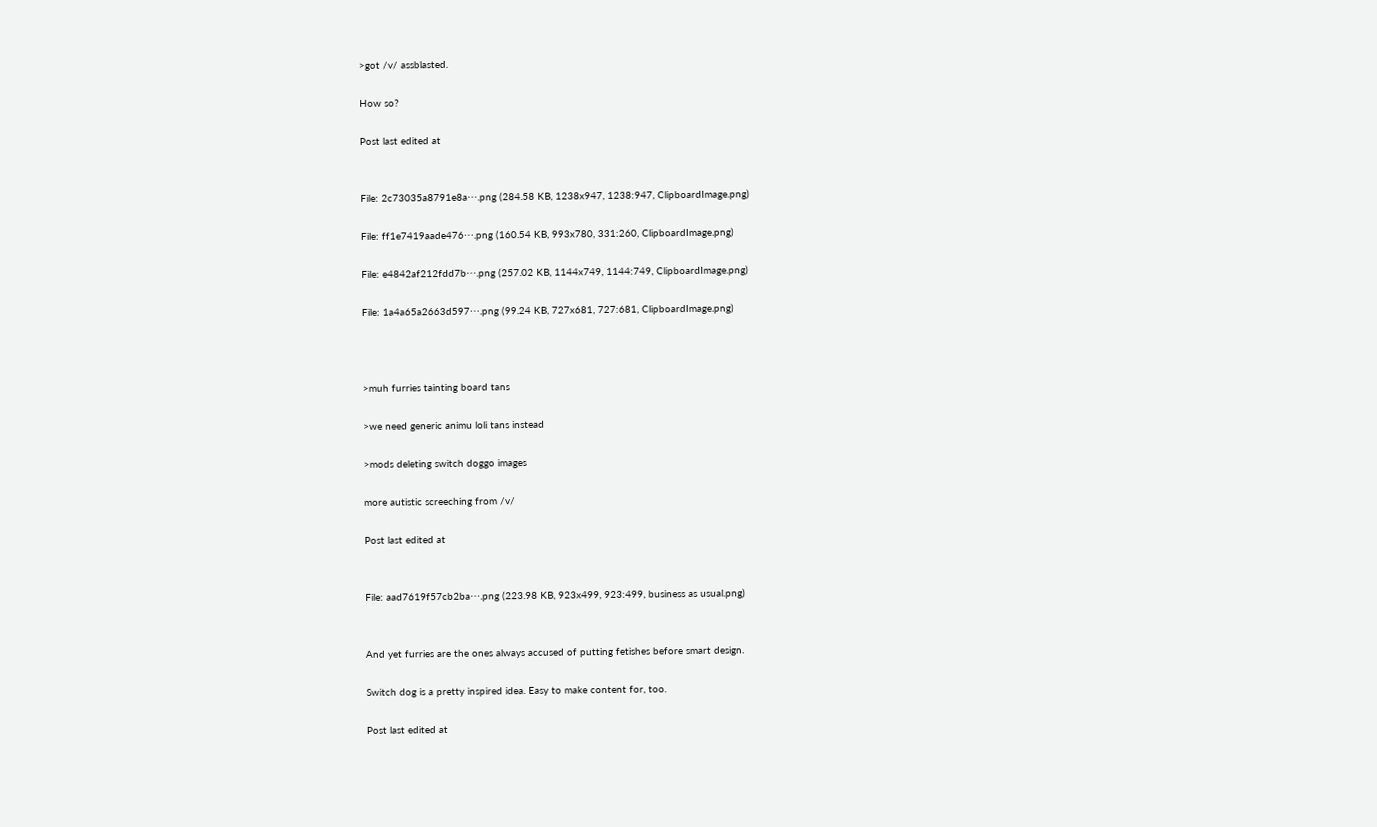>got /v/ assblasted.

How so?

Post last edited at


File: 2c73035a8791e8a⋯.png (284.58 KB, 1238x947, 1238:947, ClipboardImage.png)

File: ff1e7419aade476⋯.png (160.54 KB, 993x780, 331:260, ClipboardImage.png)

File: e4842af212fdd7b⋯.png (257.02 KB, 1144x749, 1144:749, ClipboardImage.png)

File: 1a4a65a2663d597⋯.png (99.24 KB, 727x681, 727:681, ClipboardImage.png)



>muh furries tainting board tans

>we need generic animu loli tans instead

>mods deleting switch doggo images

more autistic screeching from /v/

Post last edited at


File: aad7619f57cb2ba⋯.png (223.98 KB, 923x499, 923:499, business as usual.png)


And yet furries are the ones always accused of putting fetishes before smart design.

Switch dog is a pretty inspired idea. Easy to make content for, too.

Post last edited at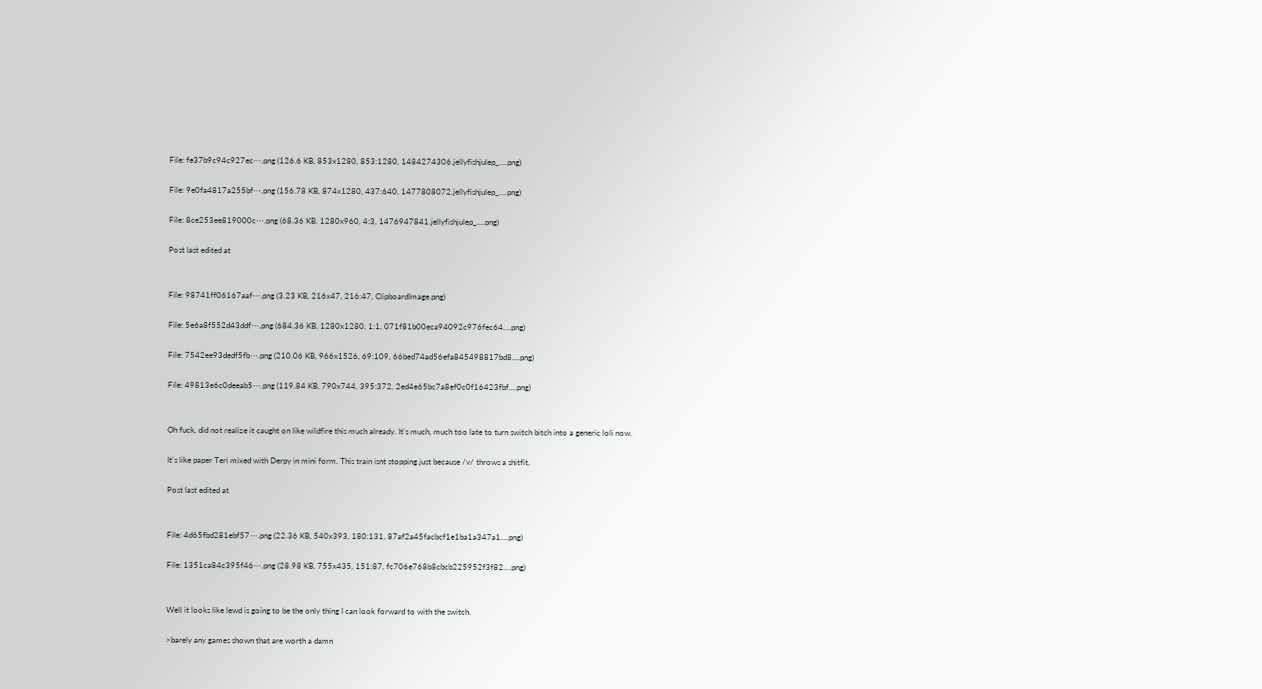File: fe37b9c94c927ec⋯.png (126.6 KB, 853x1280, 853:1280, 1484274306.jellyfishjulep_….png)

File: 9e0fa4817a255bf⋯.png (156.78 KB, 874x1280, 437:640, 1477808072.jellyfishjulep_….png)

File: 8ce253ee819000c⋯.png (68.36 KB, 1280x960, 4:3, 1476947841.jellyfishjulep_….png)

Post last edited at


File: 98741ff06167aaf⋯.png (3.23 KB, 216x47, 216:47, ClipboardImage.png)

File: 5e6a8f552d43ddf⋯.png (684.36 KB, 1280x1280, 1:1, 071f81b00eca94092c976fec64….png)

File: 7542ee93dedf5fb⋯.png (210.06 KB, 966x1526, 69:109, 66bed74ad56efa845498817bd8….png)

File: 49813e6c0deeab5⋯.png (119.84 KB, 790x744, 395:372, 2ed4e65bc7a8ef0c0f16423fbf….png)


Oh fuck, did not realize it caught on like wildfire this much already. It's much, much too late to turn switch bitch into a generic loli now.

It's like paper Teri mixed with Derpy in mini form. This train isnt stopping just because /v/ throws a shitfit.

Post last edited at


File: 4d65fbd281ebf57⋯.png (22.36 KB, 540x393, 180:131, 87af2a45facbcf1e1ba1a347a1….png)

File: 1351ca84c395f46⋯.png (28.98 KB, 755x435, 151:87, fc706e768b8cbcb225952f3f82….png)


Well it looks like lewd is going to be the only thing I can look forward to with the switch.

>barely any games shown that are worth a damn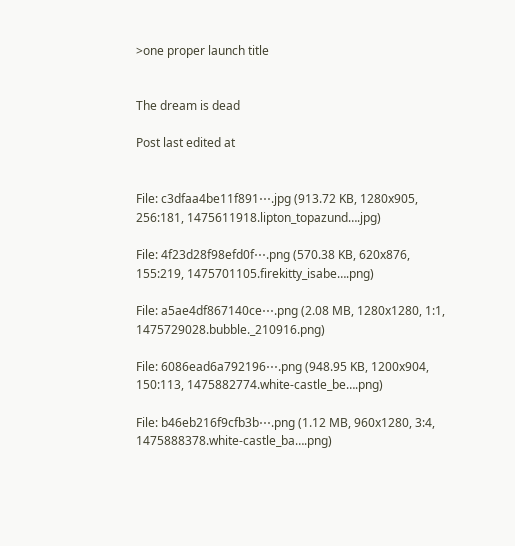>one proper launch title


The dream is dead

Post last edited at


File: c3dfaa4be11f891⋯.jpg (913.72 KB, 1280x905, 256:181, 1475611918.lipton_topazund….jpg)

File: 4f23d28f98efd0f⋯.png (570.38 KB, 620x876, 155:219, 1475701105.firekitty_isabe….png)

File: a5ae4df867140ce⋯.png (2.08 MB, 1280x1280, 1:1, 1475729028.bubble._210916.png)

File: 6086ead6a792196⋯.png (948.95 KB, 1200x904, 150:113, 1475882774.white-castle_be….png)

File: b46eb216f9cfb3b⋯.png (1.12 MB, 960x1280, 3:4, 1475888378.white-castle_ba….png)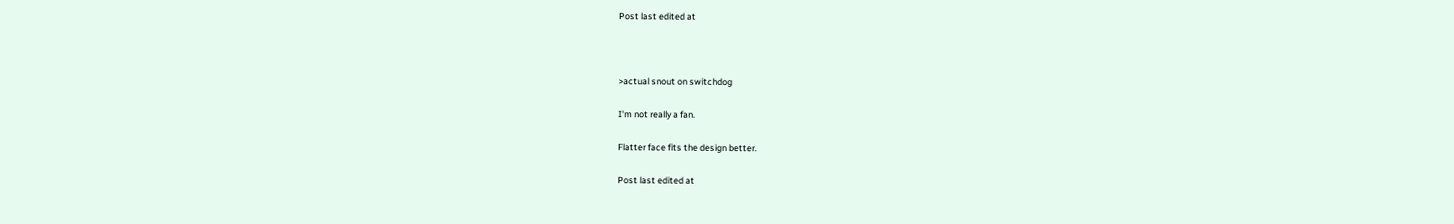Post last edited at



>actual snout on switchdog

I'm not really a fan.

Flatter face fits the design better.

Post last edited at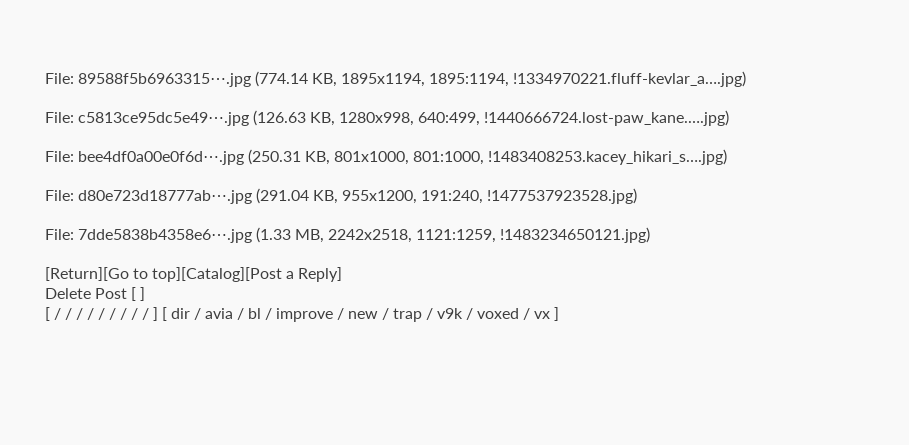File: 89588f5b6963315⋯.jpg (774.14 KB, 1895x1194, 1895:1194, !1334970221.fluff-kevlar_a….jpg)

File: c5813ce95dc5e49⋯.jpg (126.63 KB, 1280x998, 640:499, !1440666724.lost-paw_kane.….jpg)

File: bee4df0a00e0f6d⋯.jpg (250.31 KB, 801x1000, 801:1000, !1483408253.kacey_hikari_s….jpg)

File: d80e723d18777ab⋯.jpg (291.04 KB, 955x1200, 191:240, !1477537923528.jpg)

File: 7dde5838b4358e6⋯.jpg (1.33 MB, 2242x2518, 1121:1259, !1483234650121.jpg)

[Return][Go to top][Catalog][Post a Reply]
Delete Post [ ]
[ / / / / / / / / / ] [ dir / avia / bl / improve / new / trap / v9k / voxed / vx ]